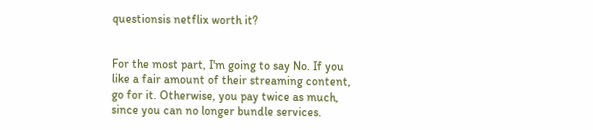questionsis netflix worth it?


For the most part, I'm going to say No. If you like a fair amount of their streaming content, go for it. Otherwise, you pay twice as much, since you can no longer bundle services.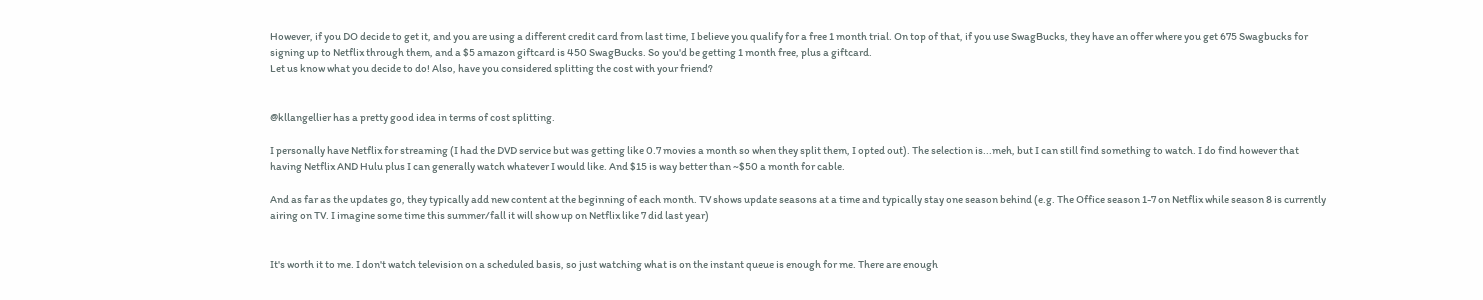However, if you DO decide to get it, and you are using a different credit card from last time, I believe you qualify for a free 1 month trial. On top of that, if you use SwagBucks, they have an offer where you get 675 Swagbucks for signing up to Netflix through them, and a $5 amazon giftcard is 450 SwagBucks. So you'd be getting 1 month free, plus a giftcard.
Let us know what you decide to do! Also, have you considered splitting the cost with your friend?


@kllangellier has a pretty good idea in terms of cost splitting.

I personally have Netflix for streaming (I had the DVD service but was getting like 0.7 movies a month so when they split them, I opted out). The selection is...meh, but I can still find something to watch. I do find however that having Netflix AND Hulu plus I can generally watch whatever I would like. And $15 is way better than ~$50 a month for cable.

And as far as the updates go, they typically add new content at the beginning of each month. TV shows update seasons at a time and typically stay one season behind (e.g. The Office season 1-7 on Netflix while season 8 is currently airing on TV. I imagine some time this summer/fall it will show up on Netflix like 7 did last year)


It's worth it to me. I don't watch television on a scheduled basis, so just watching what is on the instant queue is enough for me. There are enough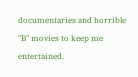documentaries and horrible "B" movies to keep me entertained.